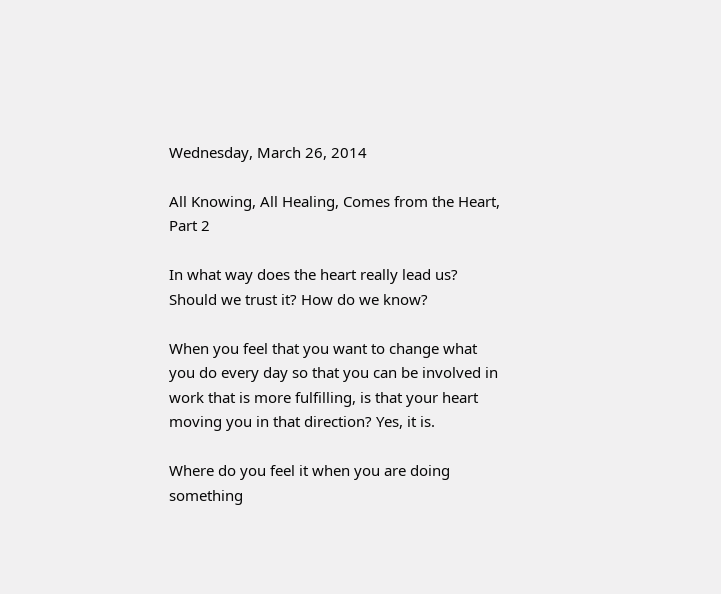Wednesday, March 26, 2014

All Knowing, All Healing, Comes from the Heart, Part 2

In what way does the heart really lead us? Should we trust it? How do we know?

When you feel that you want to change what you do every day so that you can be involved in work that is more fulfilling, is that your heart moving you in that direction? Yes, it is.

Where do you feel it when you are doing something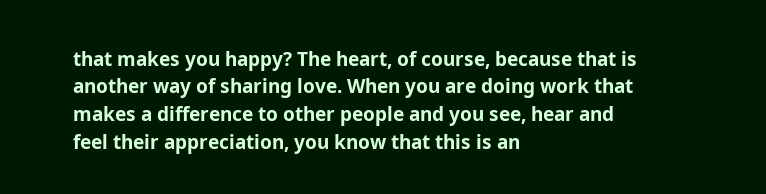that makes you happy? The heart, of course, because that is another way of sharing love. When you are doing work that makes a difference to other people and you see, hear and feel their appreciation, you know that this is an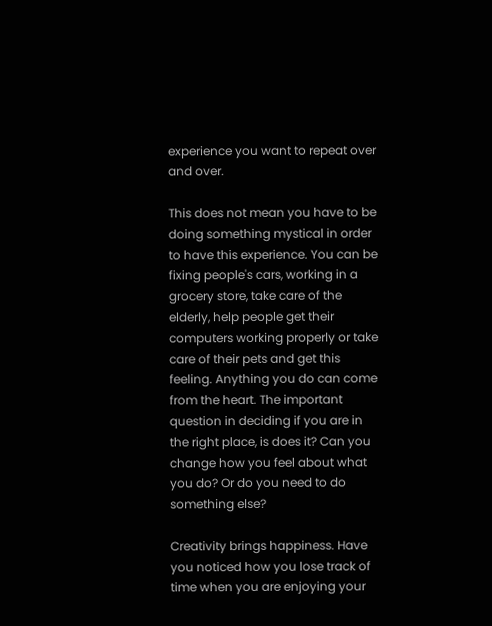experience you want to repeat over and over.

This does not mean you have to be doing something mystical in order to have this experience. You can be fixing people's cars, working in a grocery store, take care of the elderly, help people get their computers working properly or take care of their pets and get this feeling. Anything you do can come from the heart. The important question in deciding if you are in the right place, is does it? Can you change how you feel about what you do? Or do you need to do something else?

Creativity brings happiness. Have you noticed how you lose track of time when you are enjoying your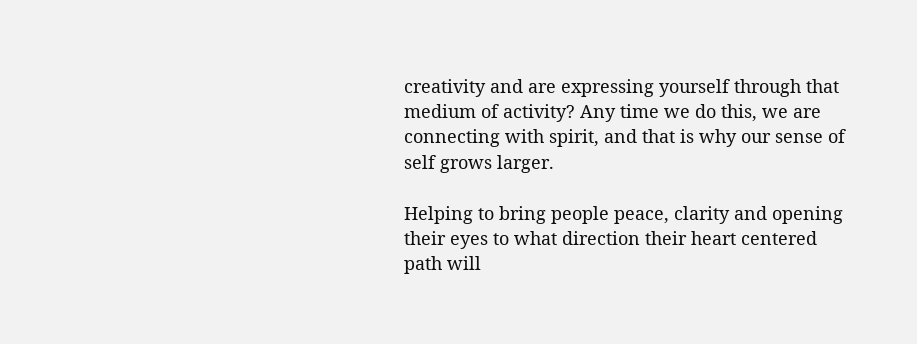creativity and are expressing yourself through that medium of activity? Any time we do this, we are connecting with spirit, and that is why our sense of self grows larger.

Helping to bring people peace, clarity and opening their eyes to what direction their heart centered path will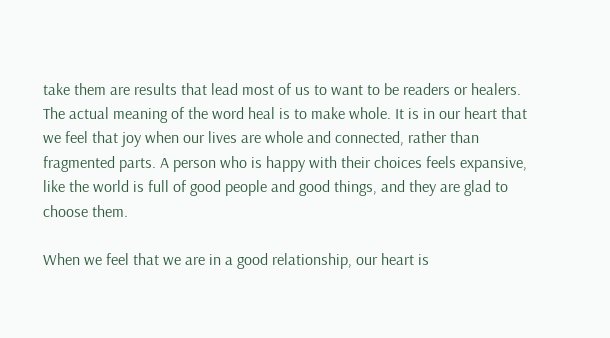take them are results that lead most of us to want to be readers or healers. The actual meaning of the word heal is to make whole. It is in our heart that we feel that joy when our lives are whole and connected, rather than fragmented parts. A person who is happy with their choices feels expansive, like the world is full of good people and good things, and they are glad to choose them.

When we feel that we are in a good relationship, our heart is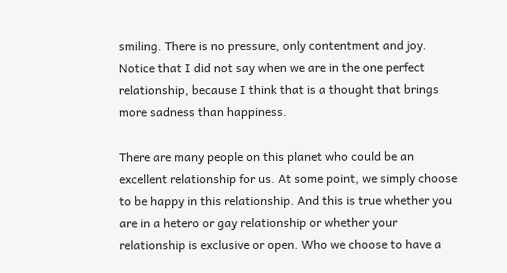smiling. There is no pressure, only contentment and joy. Notice that I did not say when we are in the one perfect relationship, because I think that is a thought that brings more sadness than happiness.

There are many people on this planet who could be an excellent relationship for us. At some point, we simply choose to be happy in this relationship. And this is true whether you are in a hetero or gay relationship or whether your relationship is exclusive or open. Who we choose to have a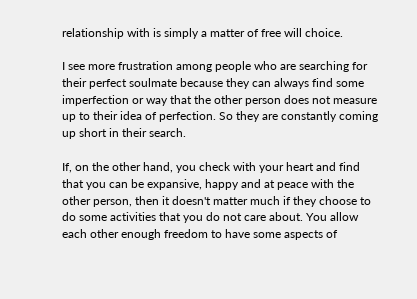relationship with is simply a matter of free will choice.

I see more frustration among people who are searching for their perfect soulmate because they can always find some imperfection or way that the other person does not measure up to their idea of perfection. So they are constantly coming up short in their search.

If, on the other hand, you check with your heart and find that you can be expansive, happy and at peace with the other person, then it doesn't matter much if they choose to do some activities that you do not care about. You allow each other enough freedom to have some aspects of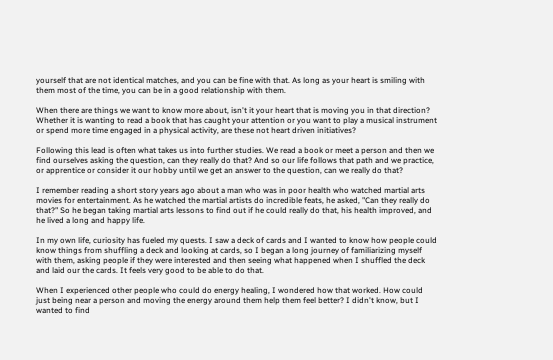yourself that are not identical matches, and you can be fine with that. As long as your heart is smiling with them most of the time, you can be in a good relationship with them.

When there are things we want to know more about, isn't it your heart that is moving you in that direction? Whether it is wanting to read a book that has caught your attention or you want to play a musical instrument or spend more time engaged in a physical activity, are these not heart driven initiatives?

Following this lead is often what takes us into further studies. We read a book or meet a person and then we find ourselves asking the question, can they really do that? And so our life follows that path and we practice, or apprentice or consider it our hobby until we get an answer to the question, can we really do that?

I remember reading a short story years ago about a man who was in poor health who watched martial arts movies for entertainment. As he watched the martial artists do incredible feats, he asked, "Can they really do that?" So he began taking martial arts lessons to find out if he could really do that, his health improved, and he lived a long and happy life.

In my own life, curiosity has fueled my quests. I saw a deck of cards and I wanted to know how people could know things from shuffling a deck and looking at cards, so I began a long journey of familiarizing myself with them, asking people if they were interested and then seeing what happened when I shuffled the deck and laid our the cards. It feels very good to be able to do that.

When I experienced other people who could do energy healing, I wondered how that worked. How could just being near a person and moving the energy around them help them feel better? I didn't know, but I wanted to find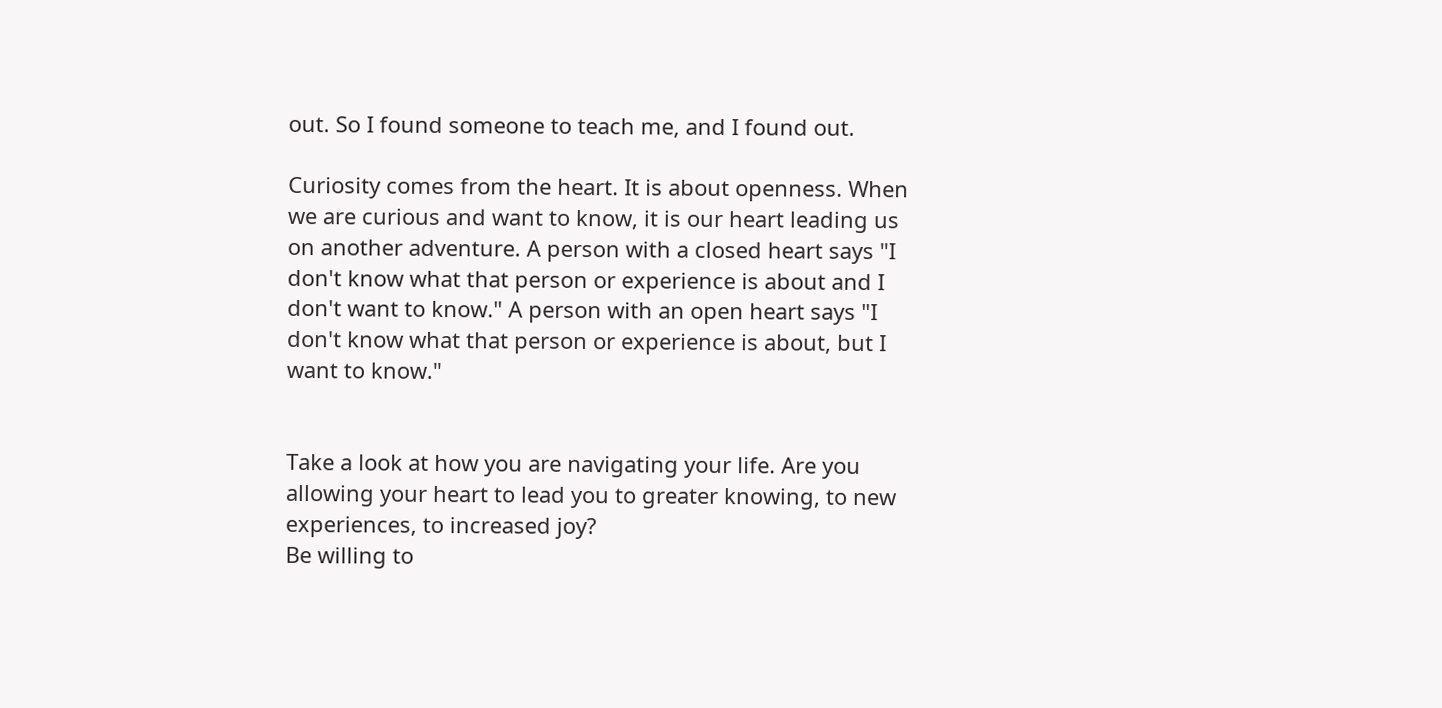out. So I found someone to teach me, and I found out.

Curiosity comes from the heart. It is about openness. When we are curious and want to know, it is our heart leading us on another adventure. A person with a closed heart says "I don't know what that person or experience is about and I don't want to know." A person with an open heart says "I don't know what that person or experience is about, but I want to know."


Take a look at how you are navigating your life. Are you allowing your heart to lead you to greater knowing, to new experiences, to increased joy?
Be willing to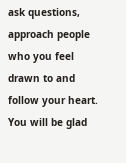ask questions, approach people who you feel drawn to and follow your heart. You will be glad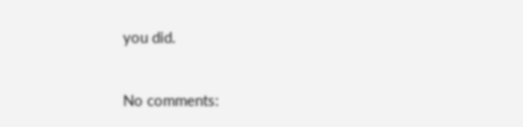you did.


No comments: